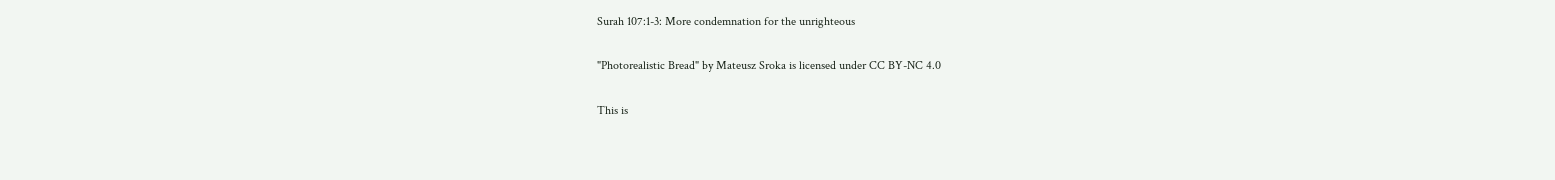Surah 107:1-3: More condemnation for the unrighteous

"Photorealistic Bread" by Mateusz Sroka is licensed under CC BY-NC 4.0

This is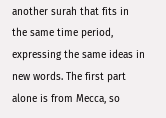another surah that fits in the same time period, expressing the same ideas in new words. The first part alone is from Mecca, so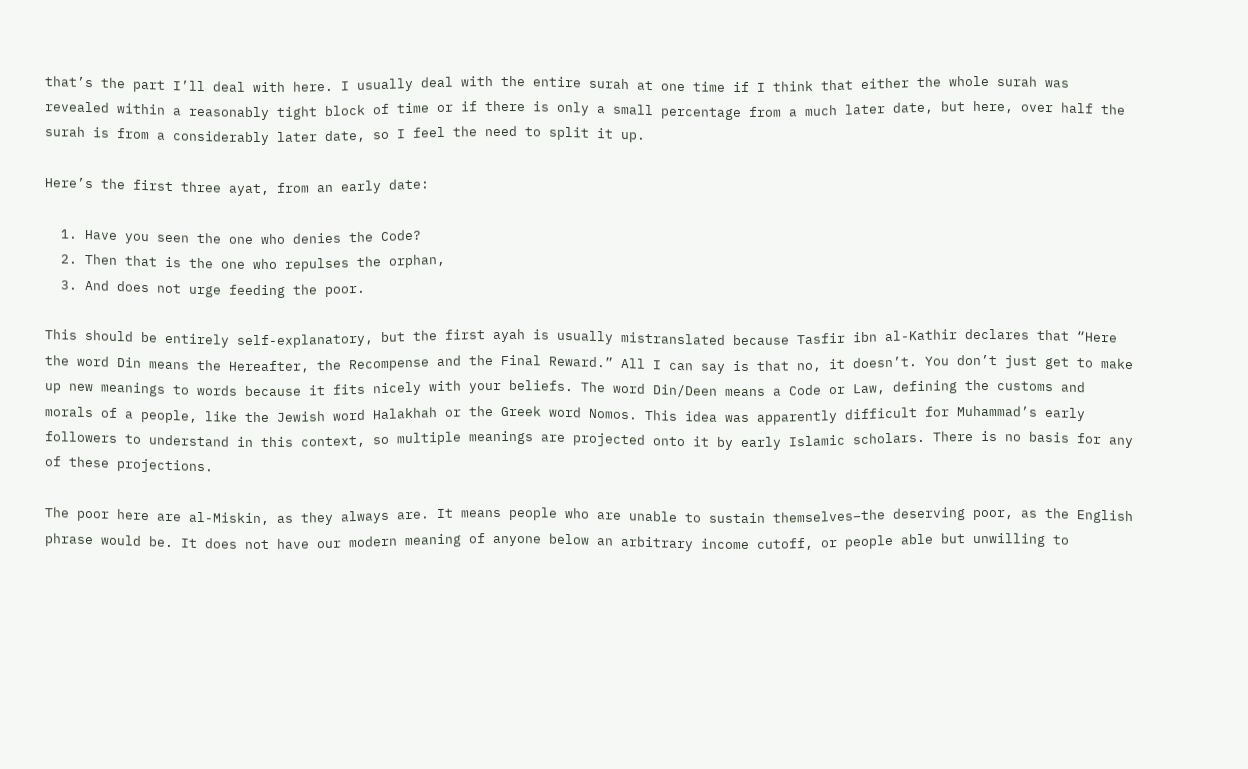that’s the part I’ll deal with here. I usually deal with the entire surah at one time if I think that either the whole surah was revealed within a reasonably tight block of time or if there is only a small percentage from a much later date, but here, over half the surah is from a considerably later date, so I feel the need to split it up.

Here’s the first three ayat, from an early date:

  1. Have you seen the one who denies the Code?
  2. Then that is the one who repulses the orphan,
  3. And does not urge feeding the poor.

This should be entirely self-explanatory, but the first ayah is usually mistranslated because Tasfir ibn al-Kathir declares that “Here the word Din means the Hereafter, the Recompense and the Final Reward.” All I can say is that no, it doesn’t. You don’t just get to make up new meanings to words because it fits nicely with your beliefs. The word Din/Deen means a Code or Law, defining the customs and morals of a people, like the Jewish word Halakhah or the Greek word Nomos. This idea was apparently difficult for Muhammad’s early followers to understand in this context, so multiple meanings are projected onto it by early Islamic scholars. There is no basis for any of these projections.

The poor here are al-Miskin, as they always are. It means people who are unable to sustain themselves–the deserving poor, as the English phrase would be. It does not have our modern meaning of anyone below an arbitrary income cutoff, or people able but unwilling to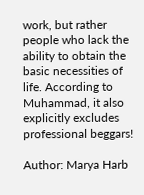work, but rather people who lack the ability to obtain the basic necessities of life. According to Muhammad, it also explicitly excludes professional beggars!

Author: Marya Harb